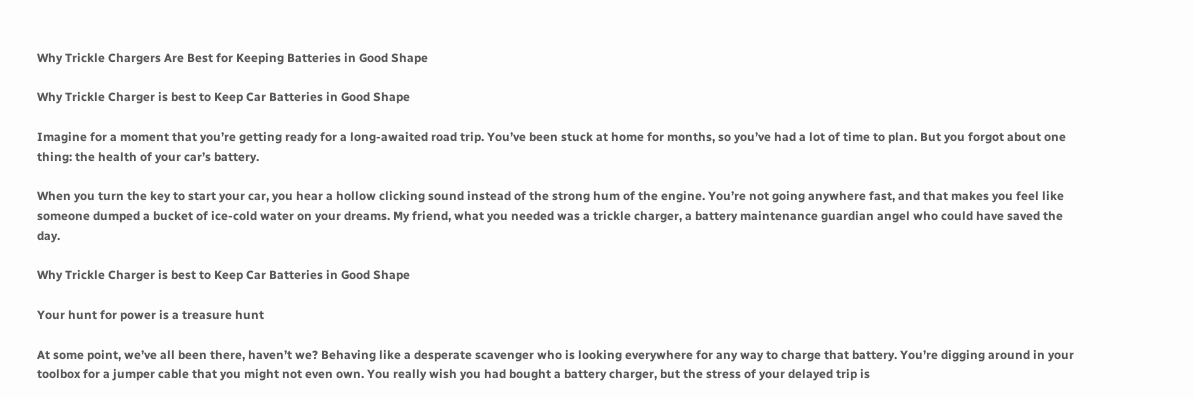Why Trickle Chargers Are Best for Keeping Batteries in Good Shape

Why Trickle Charger is best to Keep Car Batteries in Good Shape

Imagine for a moment that you’re getting ready for a long-awaited road trip. You’ve been stuck at home for months, so you’ve had a lot of time to plan. But you forgot about one thing: the health of your car’s battery.

When you turn the key to start your car, you hear a hollow clicking sound instead of the strong hum of the engine. You’re not going anywhere fast, and that makes you feel like someone dumped a bucket of ice-cold water on your dreams. My friend, what you needed was a trickle charger, a battery maintenance guardian angel who could have saved the day.

Why Trickle Charger is best to Keep Car Batteries in Good Shape

Your hunt for power is a treasure hunt

At some point, we’ve all been there, haven’t we? Behaving like a desperate scavenger who is looking everywhere for any way to charge that battery. You’re digging around in your toolbox for a jumper cable that you might not even own. You really wish you had bought a battery charger, but the stress of your delayed trip is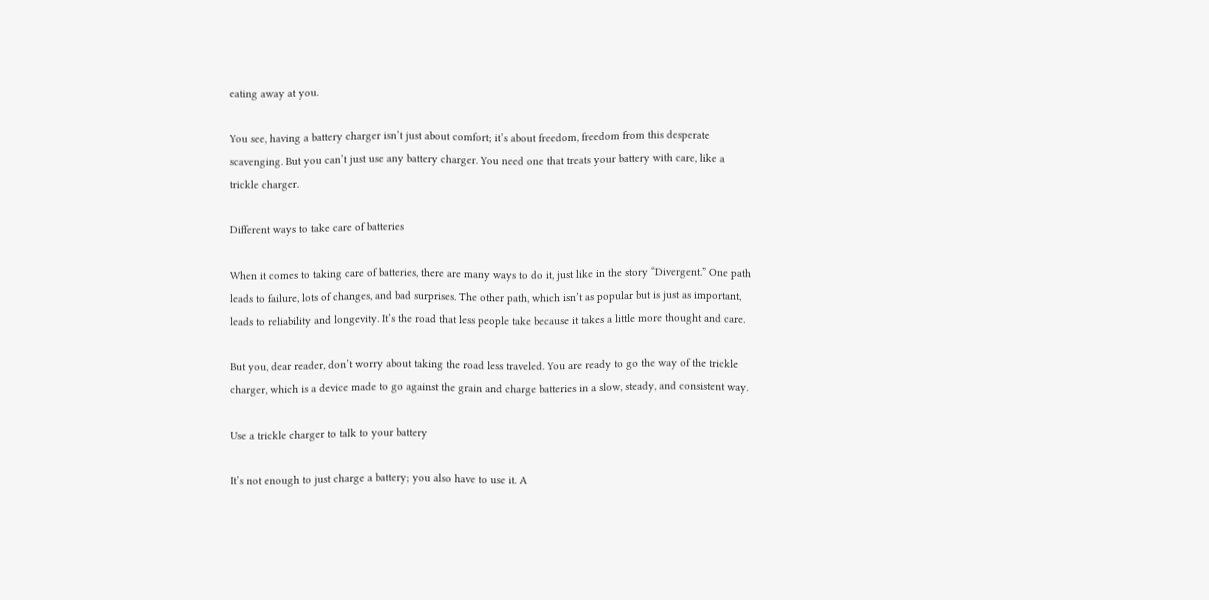eating away at you.

You see, having a battery charger isn’t just about comfort; it’s about freedom, freedom from this desperate scavenging. But you can’t just use any battery charger. You need one that treats your battery with care, like a trickle charger.

Different ways to take care of batteries

When it comes to taking care of batteries, there are many ways to do it, just like in the story “Divergent.” One path leads to failure, lots of changes, and bad surprises. The other path, which isn’t as popular but is just as important, leads to reliability and longevity. It’s the road that less people take because it takes a little more thought and care.

But you, dear reader, don’t worry about taking the road less traveled. You are ready to go the way of the trickle charger, which is a device made to go against the grain and charge batteries in a slow, steady, and consistent way.

Use a trickle charger to talk to your battery

It’s not enough to just charge a battery; you also have to use it. A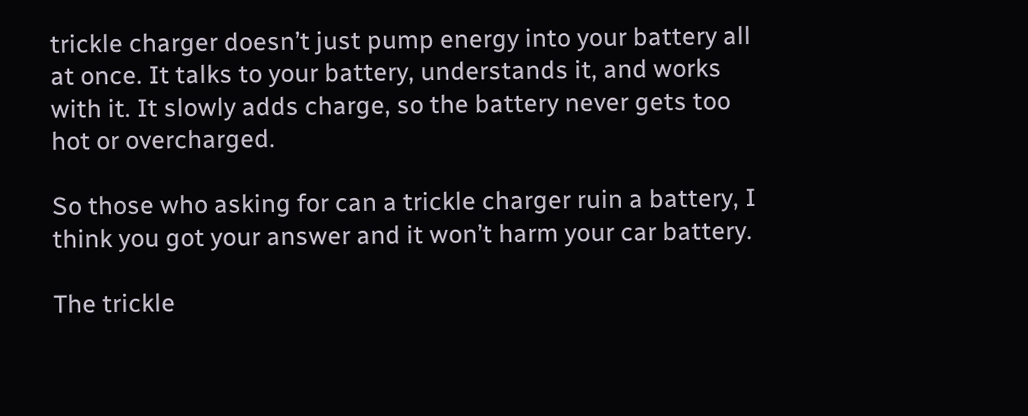trickle charger doesn’t just pump energy into your battery all at once. It talks to your battery, understands it, and works with it. It slowly adds charge, so the battery never gets too hot or overcharged.

So those who asking for can a trickle charger ruin a battery, I think you got your answer and it won’t harm your car battery.

The trickle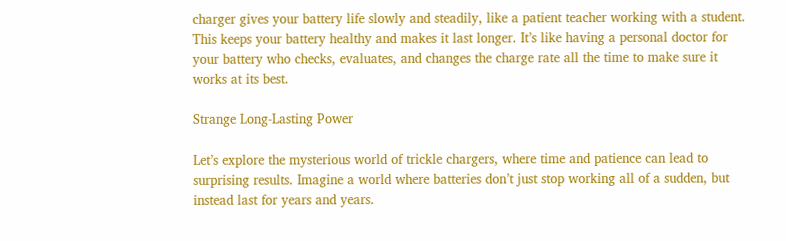charger gives your battery life slowly and steadily, like a patient teacher working with a student. This keeps your battery healthy and makes it last longer. It’s like having a personal doctor for your battery who checks, evaluates, and changes the charge rate all the time to make sure it works at its best.

Strange Long-Lasting Power

Let’s explore the mysterious world of trickle chargers, where time and patience can lead to surprising results. Imagine a world where batteries don’t just stop working all of a sudden, but instead last for years and years.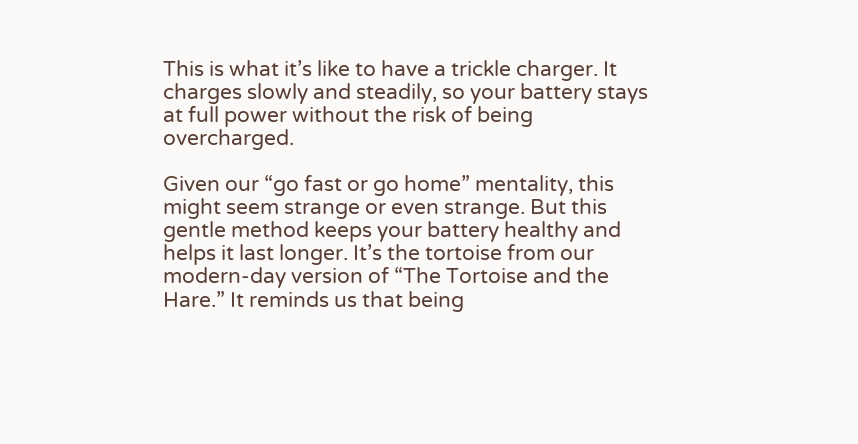This is what it’s like to have a trickle charger. It charges slowly and steadily, so your battery stays at full power without the risk of being overcharged.

Given our “go fast or go home” mentality, this might seem strange or even strange. But this gentle method keeps your battery healthy and helps it last longer. It’s the tortoise from our modern-day version of “The Tortoise and the Hare.” It reminds us that being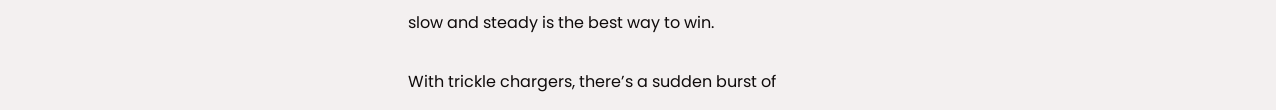slow and steady is the best way to win.

With trickle chargers, there’s a sudden burst of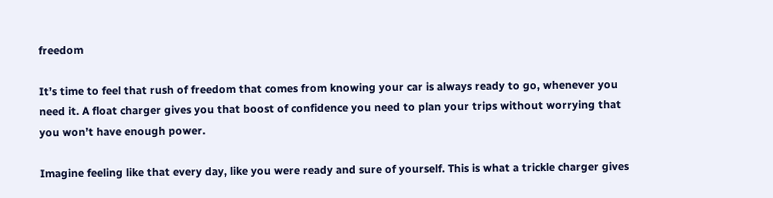freedom

It’s time to feel that rush of freedom that comes from knowing your car is always ready to go, whenever you need it. A float charger gives you that boost of confidence you need to plan your trips without worrying that you won’t have enough power.

Imagine feeling like that every day, like you were ready and sure of yourself. This is what a trickle charger gives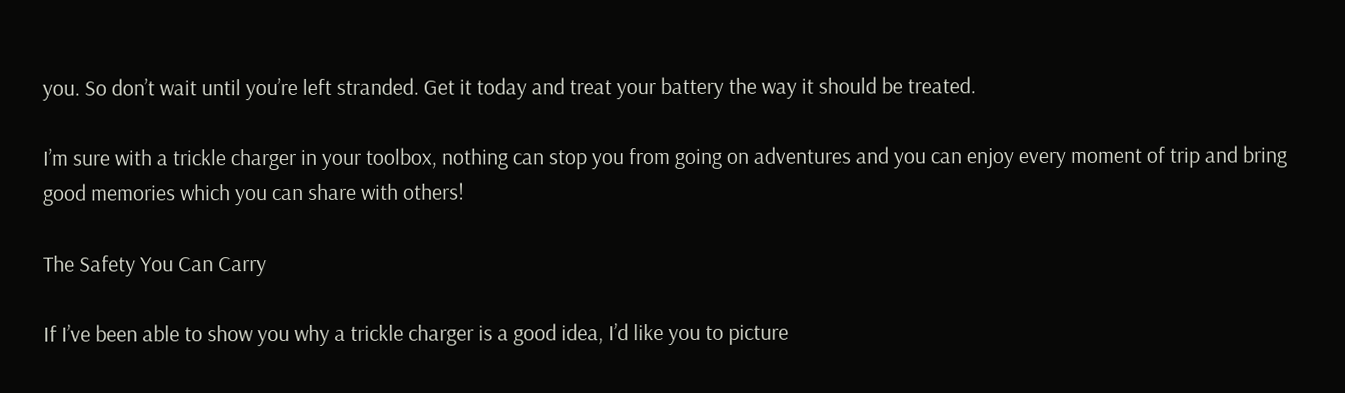you. So don’t wait until you’re left stranded. Get it today and treat your battery the way it should be treated.

I’m sure with a trickle charger in your toolbox, nothing can stop you from going on adventures and you can enjoy every moment of trip and bring good memories which you can share with others!

The Safety You Can Carry

If I’ve been able to show you why a trickle charger is a good idea, I’d like you to picture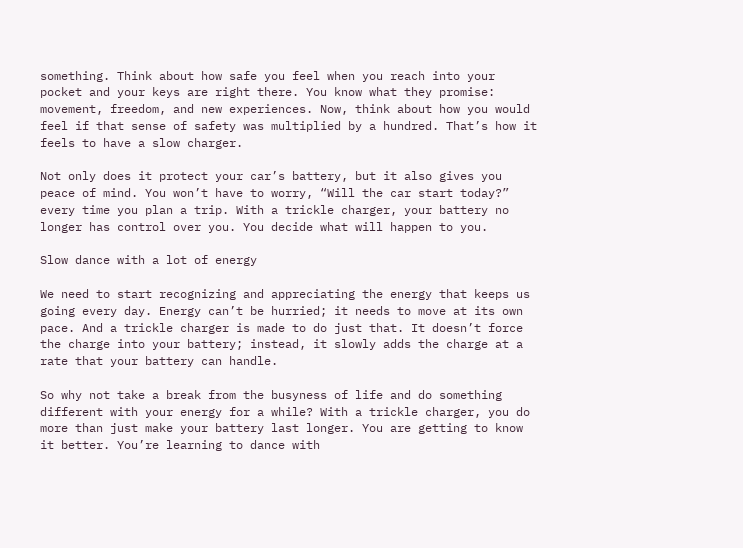something. Think about how safe you feel when you reach into your pocket and your keys are right there. You know what they promise: movement, freedom, and new experiences. Now, think about how you would feel if that sense of safety was multiplied by a hundred. That’s how it feels to have a slow charger.

Not only does it protect your car’s battery, but it also gives you peace of mind. You won’t have to worry, “Will the car start today?” every time you plan a trip. With a trickle charger, your battery no longer has control over you. You decide what will happen to you.

Slow dance with a lot of energy

We need to start recognizing and appreciating the energy that keeps us going every day. Energy can’t be hurried; it needs to move at its own pace. And a trickle charger is made to do just that. It doesn’t force the charge into your battery; instead, it slowly adds the charge at a rate that your battery can handle.

So why not take a break from the busyness of life and do something different with your energy for a while? With a trickle charger, you do more than just make your battery last longer. You are getting to know it better. You’re learning to dance with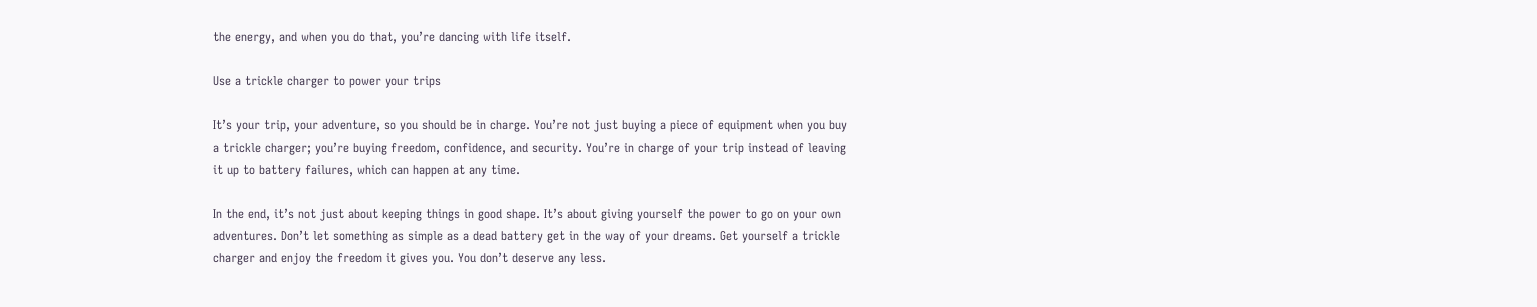the energy, and when you do that, you’re dancing with life itself.

Use a trickle charger to power your trips

It’s your trip, your adventure, so you should be in charge. You’re not just buying a piece of equipment when you buy a trickle charger; you’re buying freedom, confidence, and security. You’re in charge of your trip instead of leaving it up to battery failures, which can happen at any time.

In the end, it’s not just about keeping things in good shape. It’s about giving yourself the power to go on your own adventures. Don’t let something as simple as a dead battery get in the way of your dreams. Get yourself a trickle charger and enjoy the freedom it gives you. You don’t deserve any less.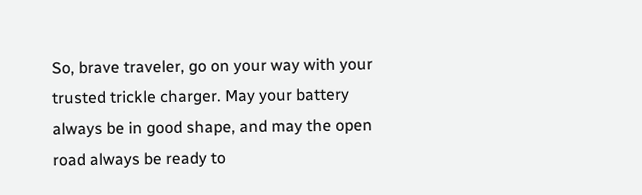So, brave traveler, go on your way with your trusted trickle charger. May your battery always be in good shape, and may the open road always be ready to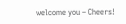welcome you – Cheers!